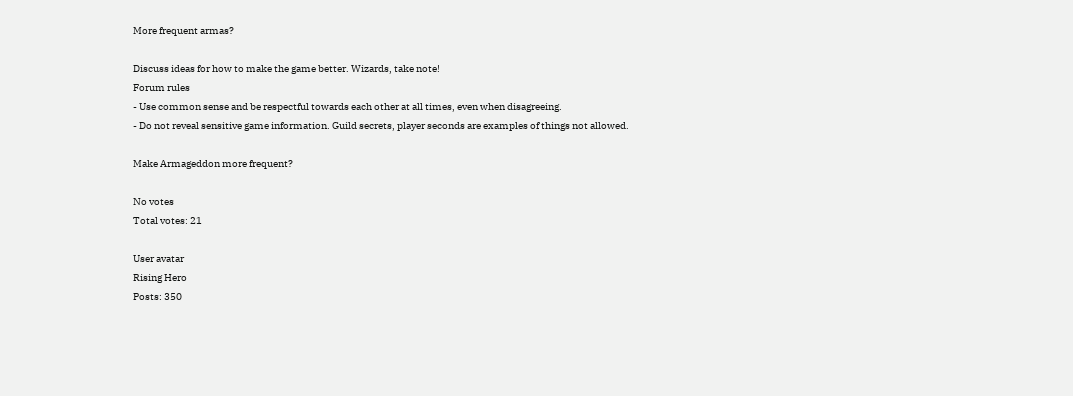More frequent armas?

Discuss ideas for how to make the game better. Wizards, take note!
Forum rules
- Use common sense and be respectful towards each other at all times, even when disagreeing.
- Do not reveal sensitive game information. Guild secrets, player seconds are examples of things not allowed.

Make Armageddon more frequent?

No votes
Total votes: 21

User avatar
Rising Hero
Posts: 350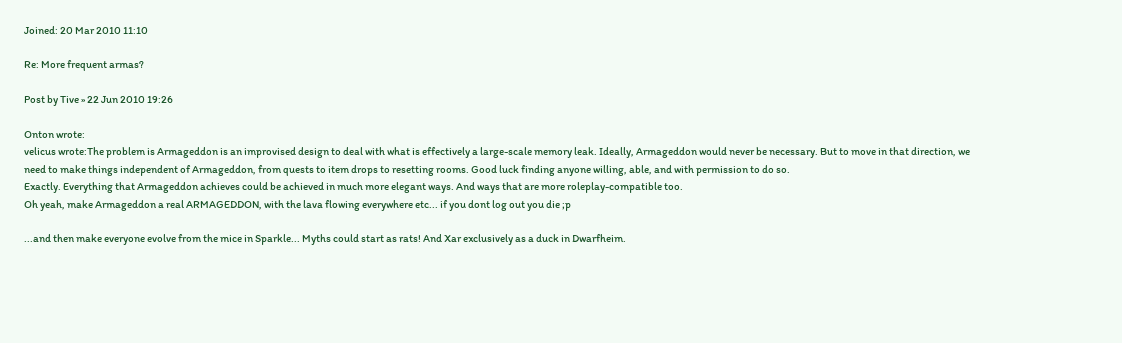Joined: 20 Mar 2010 11:10

Re: More frequent armas?

Post by Tive » 22 Jun 2010 19:26

Onton wrote:
velicus wrote:The problem is Armageddon is an improvised design to deal with what is effectively a large-scale memory leak. Ideally, Armageddon would never be necessary. But to move in that direction, we need to make things independent of Armageddon, from quests to item drops to resetting rooms. Good luck finding anyone willing, able, and with permission to do so.
Exactly. Everything that Armageddon achieves could be achieved in much more elegant ways. And ways that are more roleplay-compatible too.
Oh yeah, make Armageddon a real ARMAGEDDON, with the lava flowing everywhere etc... if you dont log out you die ;p

...and then make everyone evolve from the mice in Sparkle... Myths could start as rats! And Xar exclusively as a duck in Dwarfheim.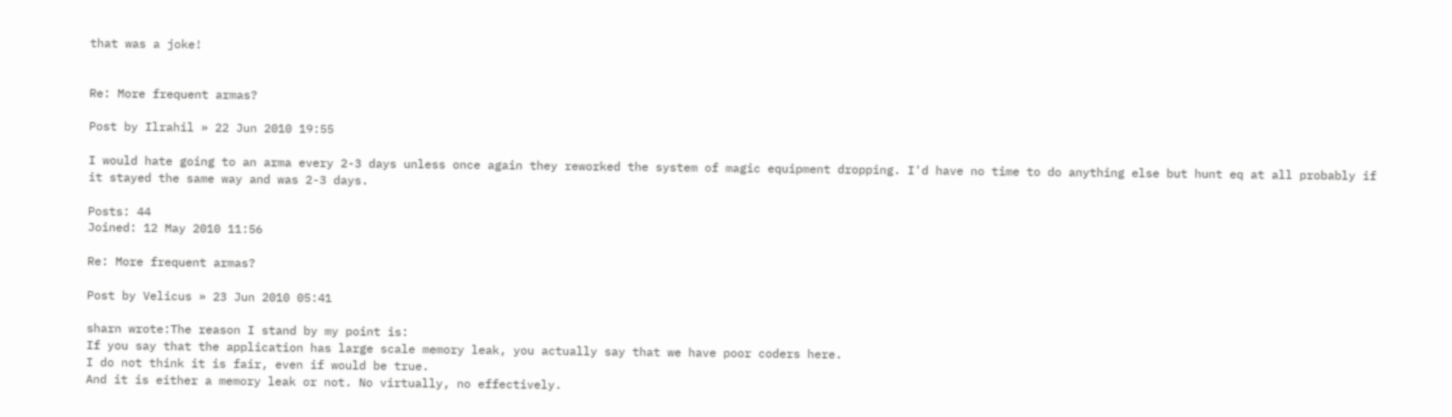that was a joke!


Re: More frequent armas?

Post by Ilrahil » 22 Jun 2010 19:55

I would hate going to an arma every 2-3 days unless once again they reworked the system of magic equipment dropping. I'd have no time to do anything else but hunt eq at all probably if it stayed the same way and was 2-3 days.

Posts: 44
Joined: 12 May 2010 11:56

Re: More frequent armas?

Post by Velicus » 23 Jun 2010 05:41

sharn wrote:The reason I stand by my point is:
If you say that the application has large scale memory leak, you actually say that we have poor coders here.
I do not think it is fair, even if would be true.
And it is either a memory leak or not. No virtually, no effectively.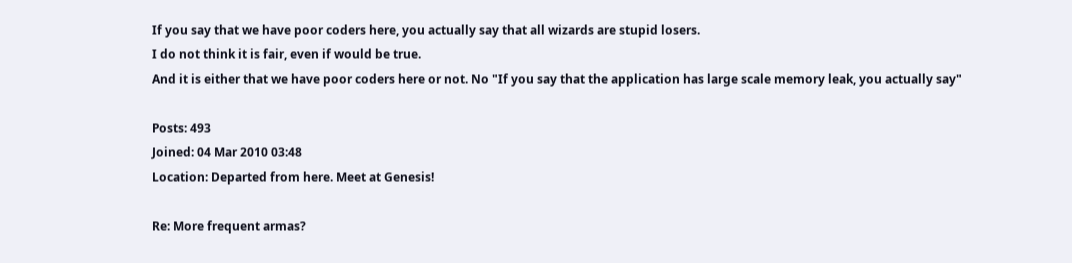If you say that we have poor coders here, you actually say that all wizards are stupid losers.
I do not think it is fair, even if would be true.
And it is either that we have poor coders here or not. No "If you say that the application has large scale memory leak, you actually say"

Posts: 493
Joined: 04 Mar 2010 03:48
Location: Departed from here. Meet at Genesis!

Re: More frequent armas?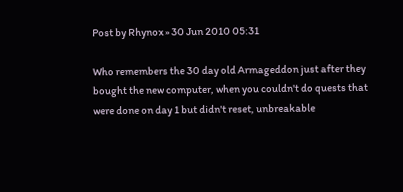Post by Rhynox » 30 Jun 2010 05:31

Who remembers the 30 day old Armageddon just after they bought the new computer, when you couldn't do quests that were done on day 1 but didn't reset, unbreakable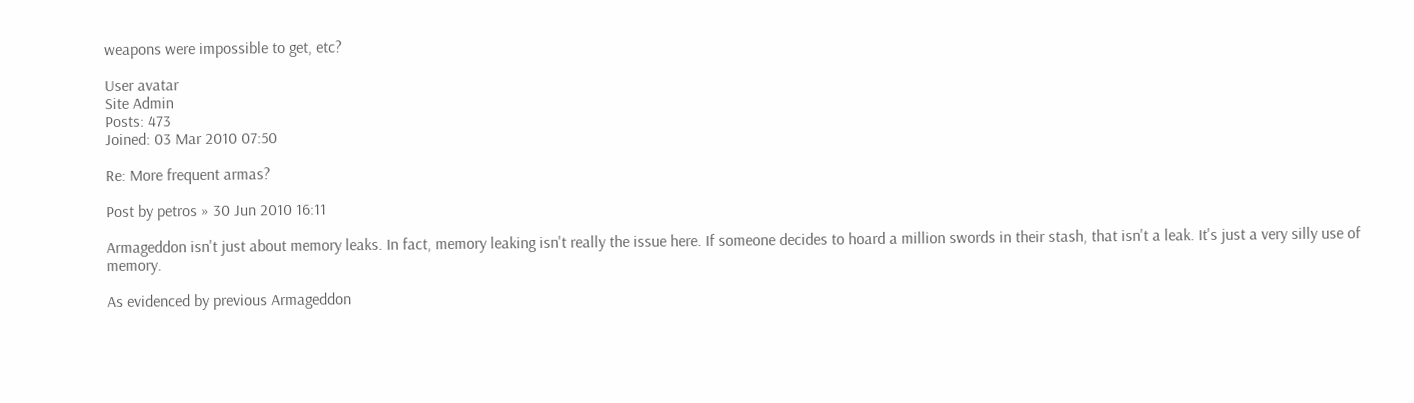weapons were impossible to get, etc?

User avatar
Site Admin
Posts: 473
Joined: 03 Mar 2010 07:50

Re: More frequent armas?

Post by petros » 30 Jun 2010 16:11

Armageddon isn't just about memory leaks. In fact, memory leaking isn't really the issue here. If someone decides to hoard a million swords in their stash, that isn't a leak. It's just a very silly use of memory.

As evidenced by previous Armageddon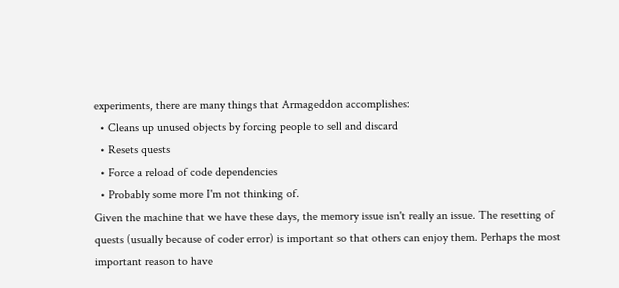experiments, there are many things that Armageddon accomplishes:
  • Cleans up unused objects by forcing people to sell and discard
  • Resets quests
  • Force a reload of code dependencies
  • Probably some more I'm not thinking of.
Given the machine that we have these days, the memory issue isn't really an issue. The resetting of quests (usually because of coder error) is important so that others can enjoy them. Perhaps the most important reason to have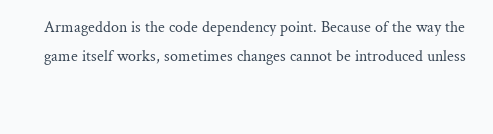Armageddon is the code dependency point. Because of the way the game itself works, sometimes changes cannot be introduced unless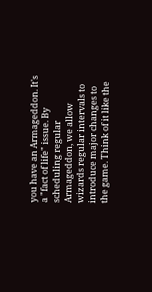you have an Armageddon. It's a "fact of life" issue. By scheduling regular Armageddon, we allow wizards regular intervals to introduce major changes to the game. Think of it like the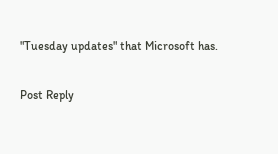"Tuesday updates" that Microsoft has.

Post Reply